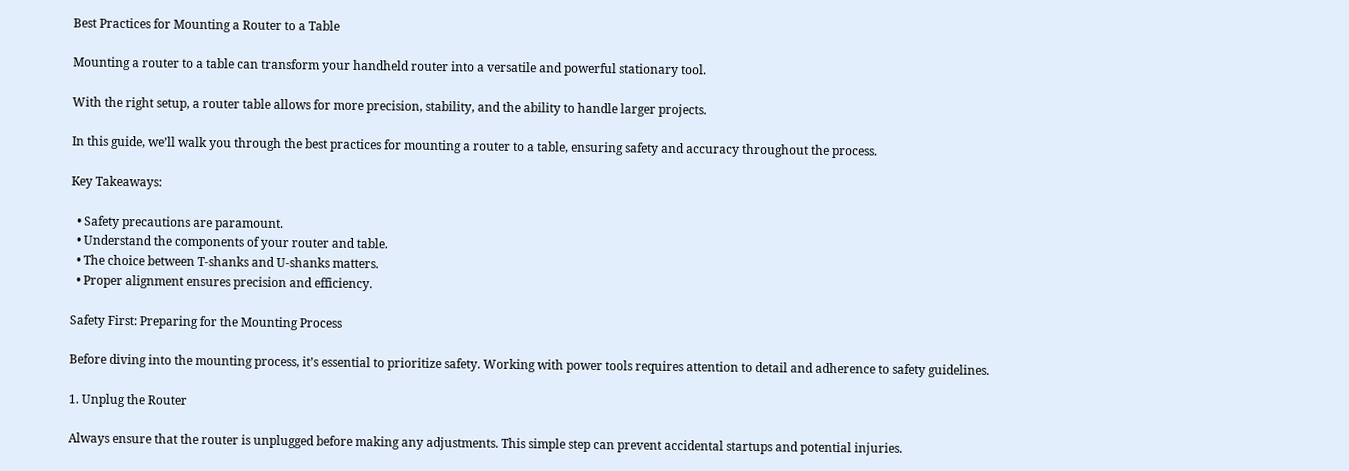Best Practices for Mounting a Router to a Table

Mounting a router to a table can transform your handheld router into a versatile and powerful stationary tool.

With the right setup, a router table allows for more precision, stability, and the ability to handle larger projects.

In this guide, we’ll walk you through the best practices for mounting a router to a table, ensuring safety and accuracy throughout the process.

Key Takeaways:

  • Safety precautions are paramount.
  • Understand the components of your router and table.
  • The choice between T-shanks and U-shanks matters.
  • Proper alignment ensures precision and efficiency.

Safety First: Preparing for the Mounting Process

Before diving into the mounting process, it’s essential to prioritize safety. Working with power tools requires attention to detail and adherence to safety guidelines.

1. Unplug the Router

Always ensure that the router is unplugged before making any adjustments. This simple step can prevent accidental startups and potential injuries.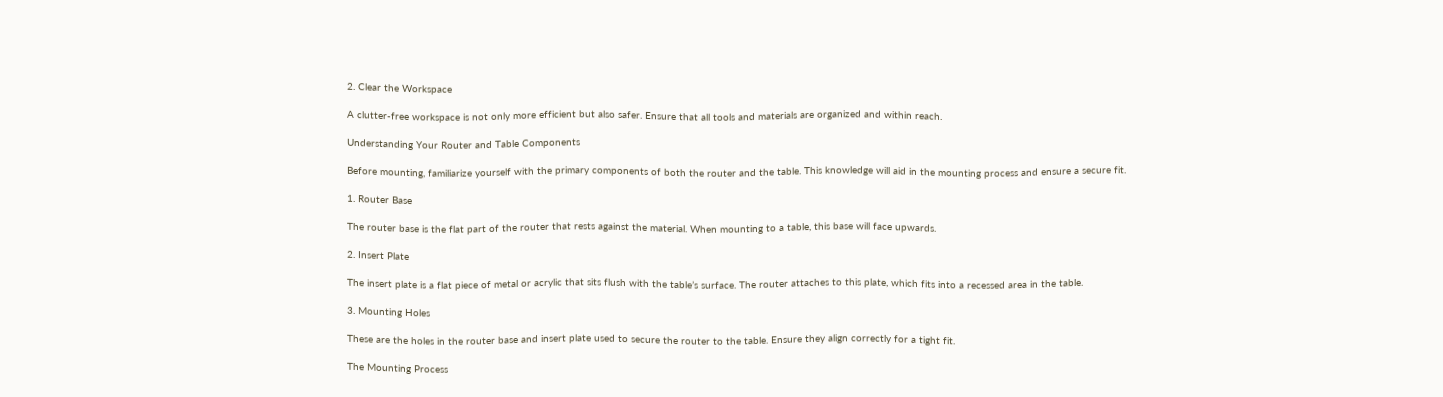2. Clear the Workspace

A clutter-free workspace is not only more efficient but also safer. Ensure that all tools and materials are organized and within reach.

Understanding Your Router and Table Components

Before mounting, familiarize yourself with the primary components of both the router and the table. This knowledge will aid in the mounting process and ensure a secure fit.

1. Router Base

The router base is the flat part of the router that rests against the material. When mounting to a table, this base will face upwards.

2. Insert Plate

The insert plate is a flat piece of metal or acrylic that sits flush with the table’s surface. The router attaches to this plate, which fits into a recessed area in the table.

3. Mounting Holes

These are the holes in the router base and insert plate used to secure the router to the table. Ensure they align correctly for a tight fit.

The Mounting Process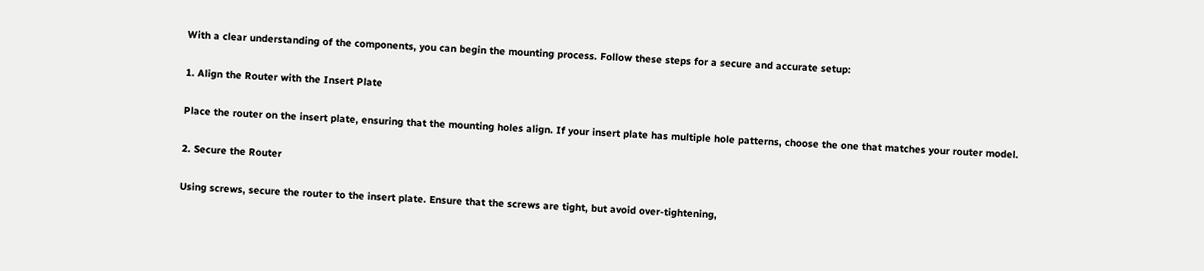With a clear understanding of the components, you can begin the mounting process. Follow these steps for a secure and accurate setup:

1. Align the Router with the Insert Plate

Place the router on the insert plate, ensuring that the mounting holes align. If your insert plate has multiple hole patterns, choose the one that matches your router model.

2. Secure the Router

Using screws, secure the router to the insert plate. Ensure that the screws are tight, but avoid over-tightening,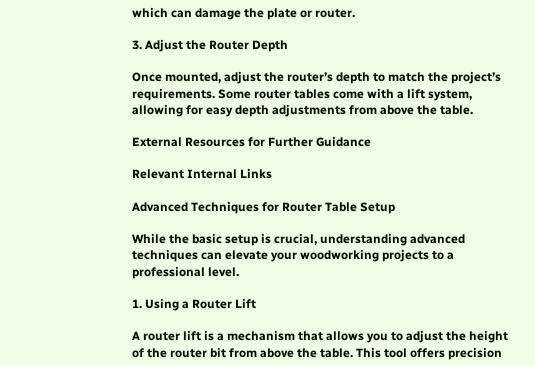which can damage the plate or router.

3. Adjust the Router Depth

Once mounted, adjust the router’s depth to match the project’s requirements. Some router tables come with a lift system, allowing for easy depth adjustments from above the table.

External Resources for Further Guidance

Relevant Internal Links

Advanced Techniques for Router Table Setup

While the basic setup is crucial, understanding advanced techniques can elevate your woodworking projects to a professional level.

1. Using a Router Lift

A router lift is a mechanism that allows you to adjust the height of the router bit from above the table. This tool offers precision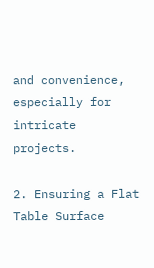and convenience, especially for intricate projects.

2. Ensuring a Flat Table Surface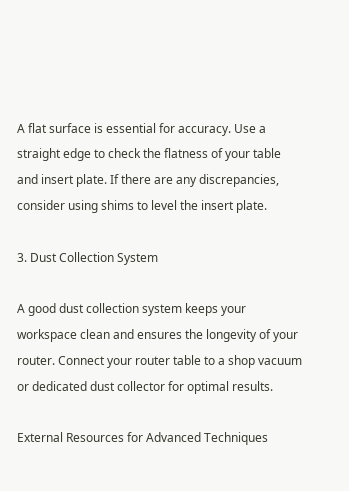A flat surface is essential for accuracy. Use a straight edge to check the flatness of your table and insert plate. If there are any discrepancies, consider using shims to level the insert plate.

3. Dust Collection System

A good dust collection system keeps your workspace clean and ensures the longevity of your router. Connect your router table to a shop vacuum or dedicated dust collector for optimal results.

External Resources for Advanced Techniques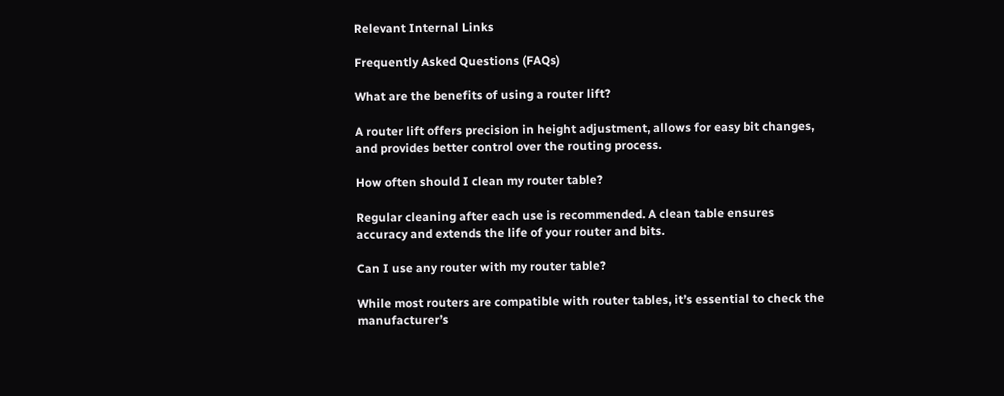Relevant Internal Links

Frequently Asked Questions (FAQs)

What are the benefits of using a router lift?

A router lift offers precision in height adjustment, allows for easy bit changes, and provides better control over the routing process.

How often should I clean my router table?

Regular cleaning after each use is recommended. A clean table ensures accuracy and extends the life of your router and bits.

Can I use any router with my router table?

While most routers are compatible with router tables, it’s essential to check the manufacturer’s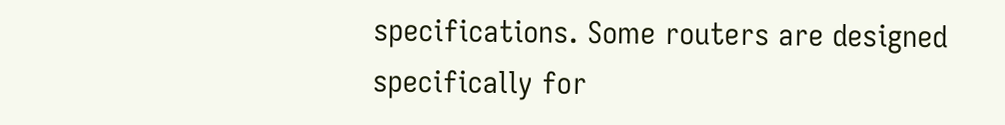specifications. Some routers are designed specifically for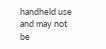handheld use and may not be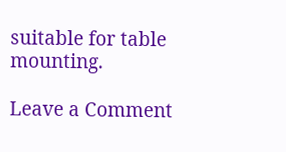suitable for table mounting.

Leave a Comment